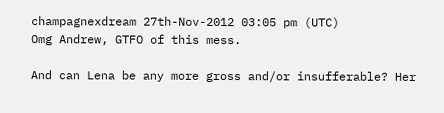champagnexdream 27th-Nov-2012 03:05 pm (UTC)
Omg Andrew, GTFO of this mess.

And can Lena be any more gross and/or insufferable? Her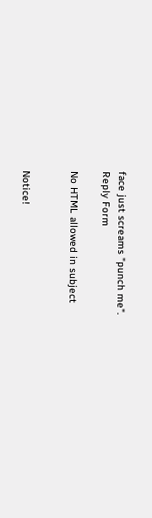face just screams "punch me".
Reply Form

No HTML allowed in subject


Notice!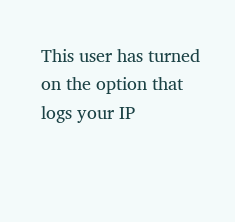This user has turned on the option that logs your IP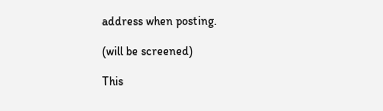address when posting.

(will be screened)

This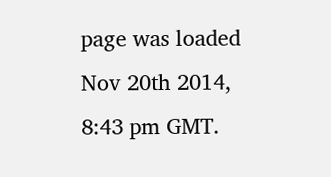page was loaded Nov 20th 2014, 8:43 pm GMT.